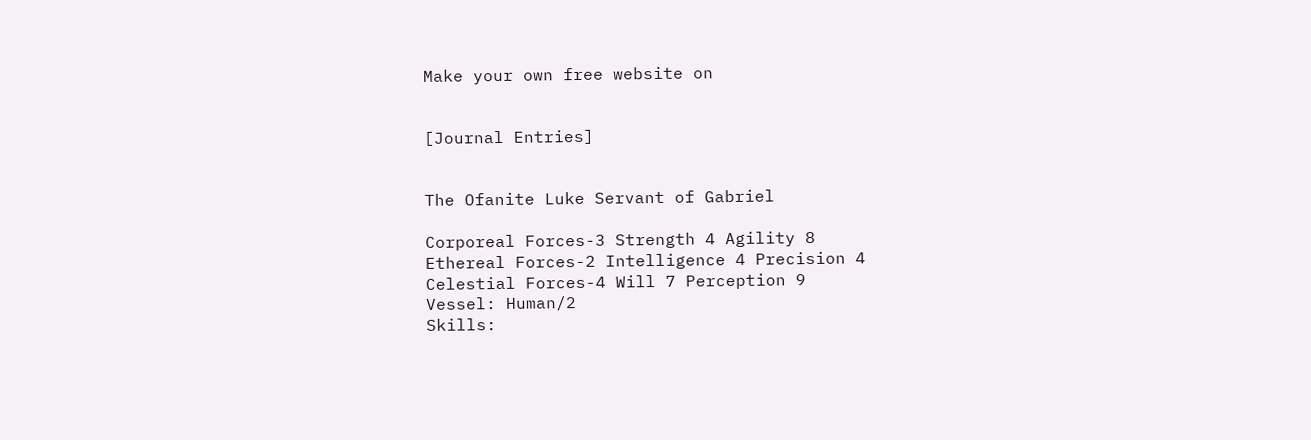Make your own free website on


[Journal Entries]


The Ofanite Luke Servant of Gabriel

Corporeal Forces-3 Strength 4 Agility 8
Ethereal Forces-2 Intelligence 4 Precision 4
Celestial Forces-4 Will 7 Perception 9
Vessel: Human/2
Skills: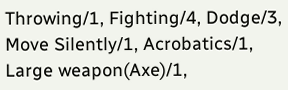Throwing/1, Fighting/4, Dodge/3, Move Silently/1, Acrobatics/1, Large weapon(Axe)/1,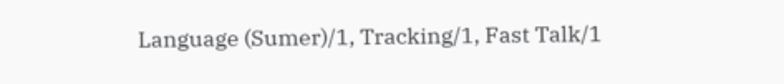Language (Sumer)/1, Tracking/1, Fast Talk/1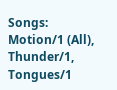Songs: Motion/1 (All), Thunder/1, Tongues/1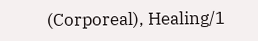(Corporeal), Healing/1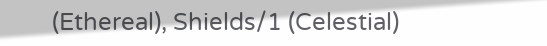(Ethereal), Shields/1 (Celestial)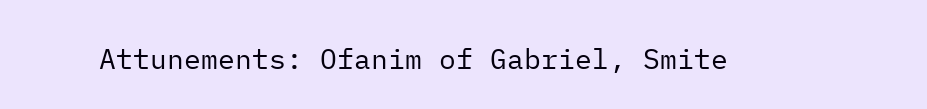Attunements: Ofanim of Gabriel, Smite